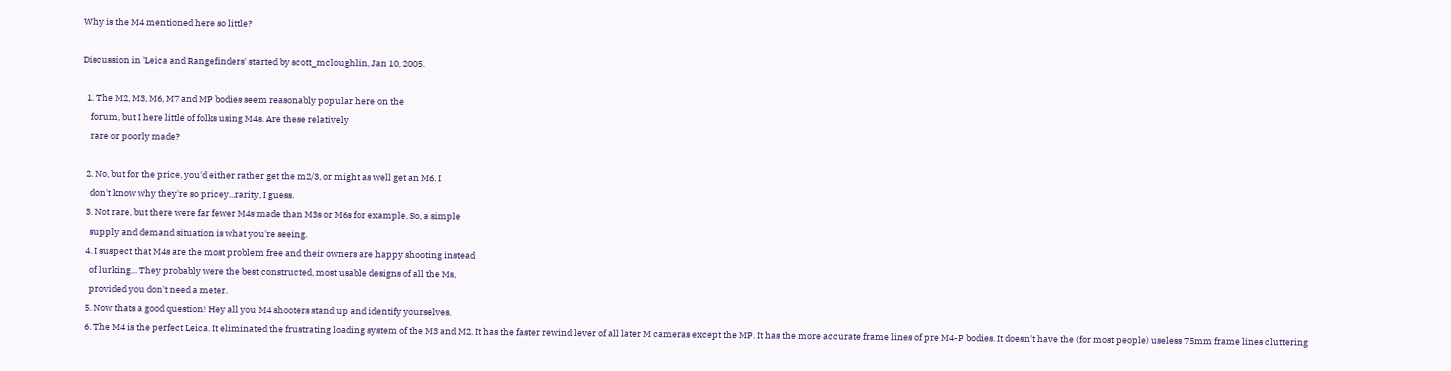Why is the M4 mentioned here so little?

Discussion in 'Leica and Rangefinders' started by scott_mcloughlin, Jan 10, 2005.

  1. The M2, M3, M6, M7 and MP bodies seem reasonably popular here on the
    forum, but I here little of folks using M4s. Are these relatively
    rare or poorly made?

  2. No, but for the price, you'd either rather get the m2/3, or might as well get an M6. I
    don't know why they're so pricey...rarity, I guess.
  3. Not rare, but there were far fewer M4s made than M3s or M6s for example. So, a simple
    supply and demand situation is what you're seeing.
  4. I suspect that M4s are the most problem free and their owners are happy shooting instead
    of lurking... They probably were the best constructed, most usable designs of all the Ms,
    provided you don't need a meter.
  5. Now thats a good question! Hey all you M4 shooters stand up and identify yourselves.
  6. The M4 is the perfect Leica. It eliminated the frustrating loading system of the M3 and M2. It has the faster rewind lever of all later M cameras except the MP. It has the more accurate frame lines of pre M4-P bodies. It doesn't have the (for most people) useless 75mm frame lines cluttering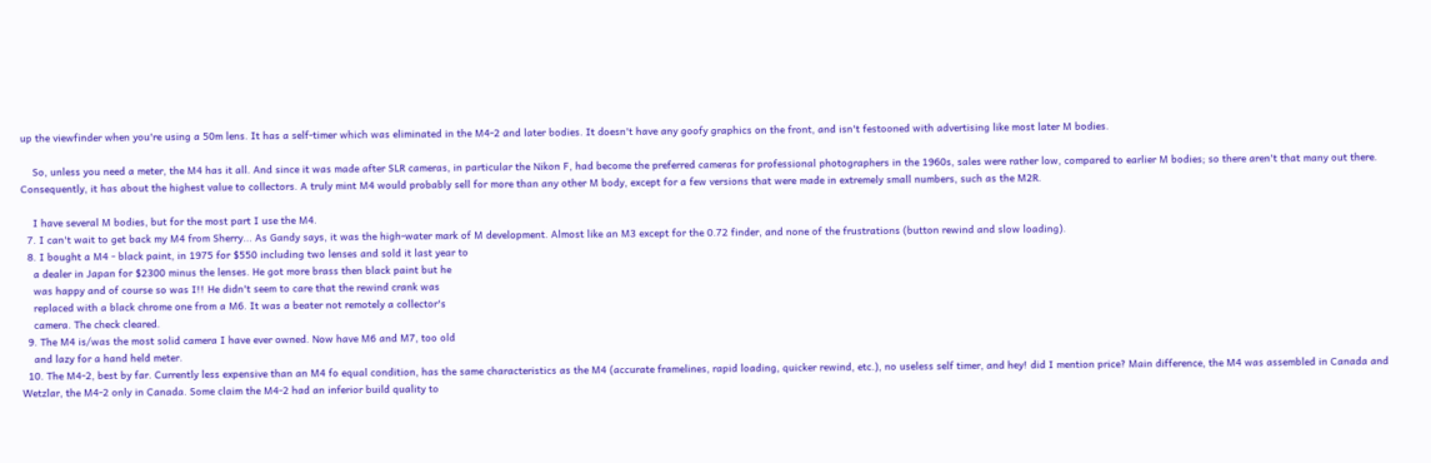up the viewfinder when you're using a 50m lens. It has a self-timer which was eliminated in the M4-2 and later bodies. It doesn't have any goofy graphics on the front, and isn't festooned with advertising like most later M bodies.

    So, unless you need a meter, the M4 has it all. And since it was made after SLR cameras, in particular the Nikon F, had become the preferred cameras for professional photographers in the 1960s, sales were rather low, compared to earlier M bodies; so there aren't that many out there. Consequently, it has about the highest value to collectors. A truly mint M4 would probably sell for more than any other M body, except for a few versions that were made in extremely small numbers, such as the M2R.

    I have several M bodies, but for the most part I use the M4.
  7. I can't wait to get back my M4 from Sherry... As Gandy says, it was the high-water mark of M development. Almost like an M3 except for the 0.72 finder, and none of the frustrations (button rewind and slow loading).
  8. I bought a M4 - black paint, in 1975 for $550 including two lenses and sold it last year to
    a dealer in Japan for $2300 minus the lenses. He got more brass then black paint but he
    was happy and of course so was I!! He didn't seem to care that the rewind crank was
    replaced with a black chrome one from a M6. It was a beater not remotely a collector's
    camera. The check cleared.
  9. The M4 is/was the most solid camera I have ever owned. Now have M6 and M7, too old
    and lazy for a hand held meter.
  10. The M4-2, best by far. Currently less expensive than an M4 fo equal condition, has the same characteristics as the M4 (accurate framelines, rapid loading, quicker rewind, etc.), no useless self timer, and hey! did I mention price? Main difference, the M4 was assembled in Canada and Wetzlar, the M4-2 only in Canada. Some claim the M4-2 had an inferior build quality to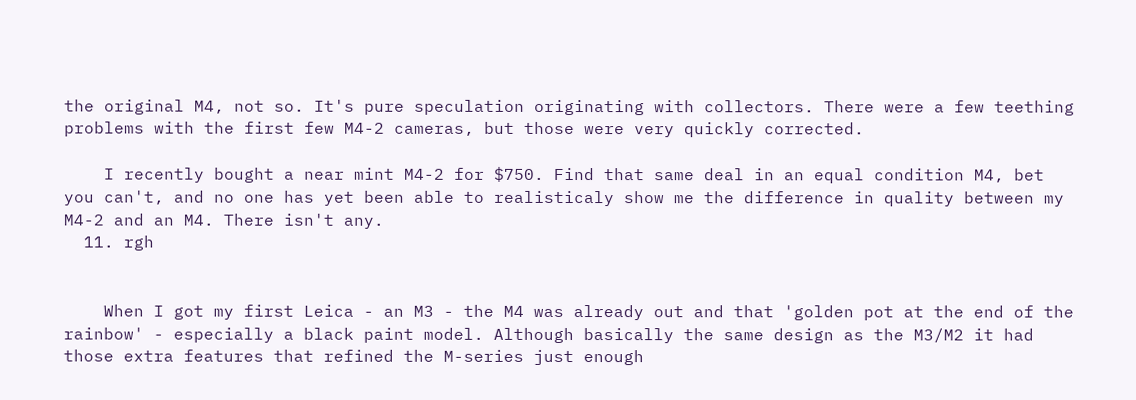the original M4, not so. It's pure speculation originating with collectors. There were a few teething problems with the first few M4-2 cameras, but those were very quickly corrected.

    I recently bought a near mint M4-2 for $750. Find that same deal in an equal condition M4, bet you can't, and no one has yet been able to realisticaly show me the difference in quality between my M4-2 and an M4. There isn't any.
  11. rgh


    When I got my first Leica - an M3 - the M4 was already out and that 'golden pot at the end of the rainbow' - especially a black paint model. Although basically the same design as the M3/M2 it had those extra features that refined the M-series just enough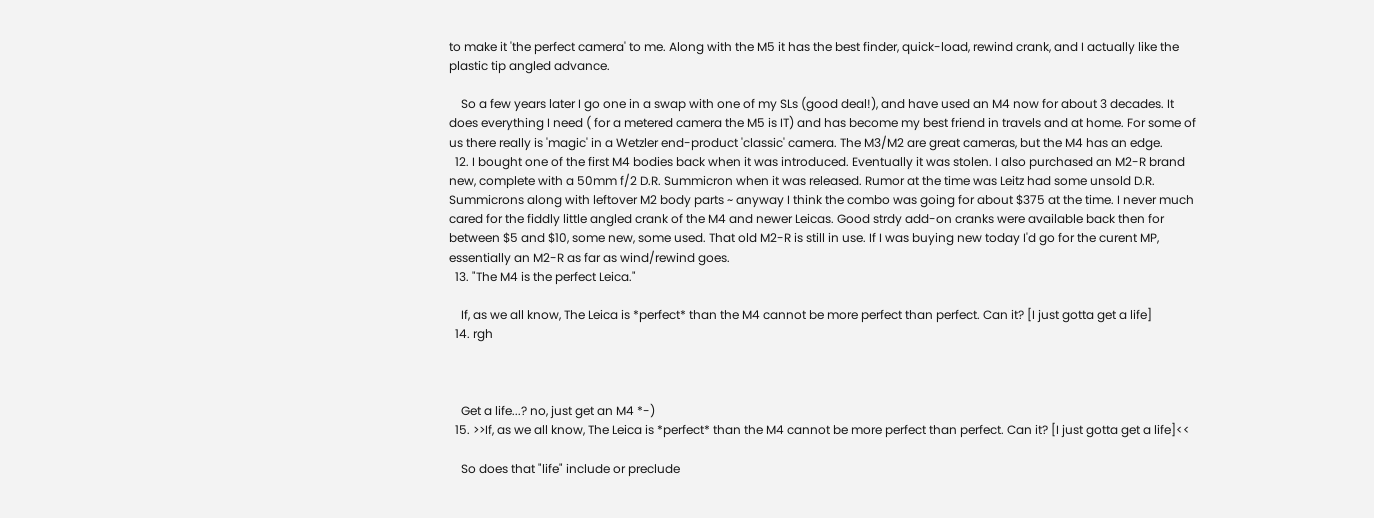to make it 'the perfect camera' to me. Along with the M5 it has the best finder, quick-load, rewind crank, and I actually like the plastic tip angled advance.

    So a few years later I go one in a swap with one of my SLs (good deal!), and have used an M4 now for about 3 decades. It does everything I need ( for a metered camera the M5 is IT) and has become my best friend in travels and at home. For some of us there really is 'magic' in a Wetzler end-product 'classic' camera. The M3/M2 are great cameras, but the M4 has an edge.
  12. I bought one of the first M4 bodies back when it was introduced. Eventually it was stolen. I also purchased an M2-R brand new, complete with a 50mm f/2 D.R. Summicron when it was released. Rumor at the time was Leitz had some unsold D.R. Summicrons along with leftover M2 body parts ~ anyway I think the combo was going for about $375 at the time. I never much cared for the fiddly little angled crank of the M4 and newer Leicas. Good strdy add-on cranks were available back then for between $5 and $10, some new, some used. That old M2-R is still in use. If I was buying new today I'd go for the curent MP, essentially an M2-R as far as wind/rewind goes.
  13. "The M4 is the perfect Leica."

    If, as we all know, The Leica is *perfect* than the M4 cannot be more perfect than perfect. Can it? [I just gotta get a life]
  14. rgh



    Get a life...? no, just get an M4 *-)
  15. >>If, as we all know, The Leica is *perfect* than the M4 cannot be more perfect than perfect. Can it? [I just gotta get a life]<<

    So does that "life" include or preclude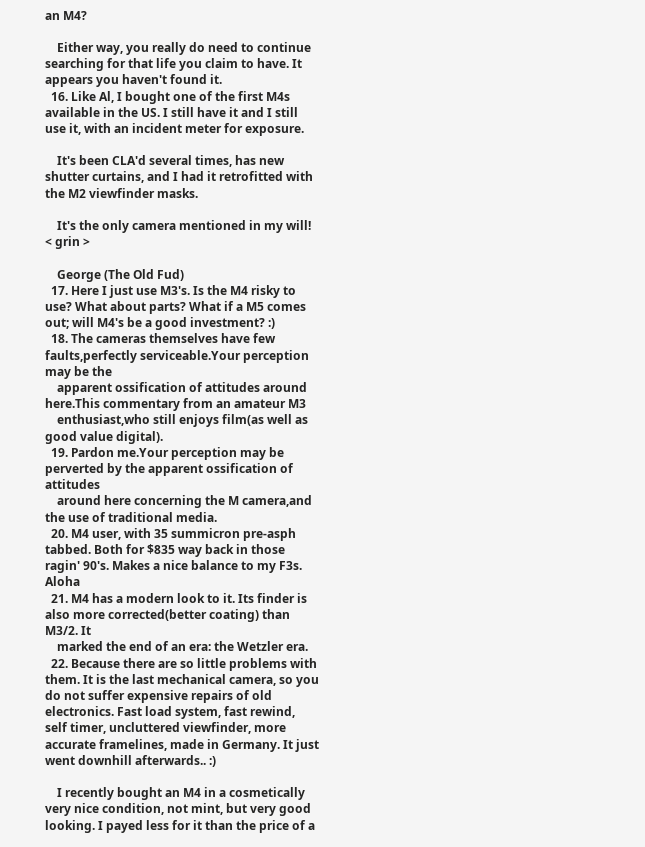an M4?

    Either way, you really do need to continue searching for that life you claim to have. It appears you haven't found it.
  16. Like Al, I bought one of the first M4s available in the US. I still have it and I still use it, with an incident meter for exposure.

    It's been CLA'd several times, has new shutter curtains, and I had it retrofitted with the M2 viewfinder masks.

    It's the only camera mentioned in my will! < grin >

    George (The Old Fud)
  17. Here I just use M3's. Is the M4 risky to use? What about parts? What if a M5 comes out; will M4's be a good investment? :)
  18. The cameras themselves have few faults,perfectly serviceable.Your perception may be the
    apparent ossification of attitudes around here.This commentary from an amateur M3
    enthusiast,who still enjoys film(as well as good value digital).
  19. Pardon me.Your perception may be perverted by the apparent ossification of attitudes
    around here concerning the M camera,and the use of traditional media.
  20. M4 user, with 35 summicron pre-asph tabbed. Both for $835 way back in those ragin' 90's. Makes a nice balance to my F3s. Aloha
  21. M4 has a modern look to it. Its finder is also more corrected(better coating) than M3/2. It
    marked the end of an era: the Wetzler era.
  22. Because there are so little problems with them. It is the last mechanical camera, so you do not suffer expensive repairs of old electronics. Fast load system, fast rewind, self timer, uncluttered viewfinder, more accurate framelines, made in Germany. It just went downhill afterwards.. :)

    I recently bought an M4 in a cosmetically very nice condition, not mint, but very good looking. I payed less for it than the price of a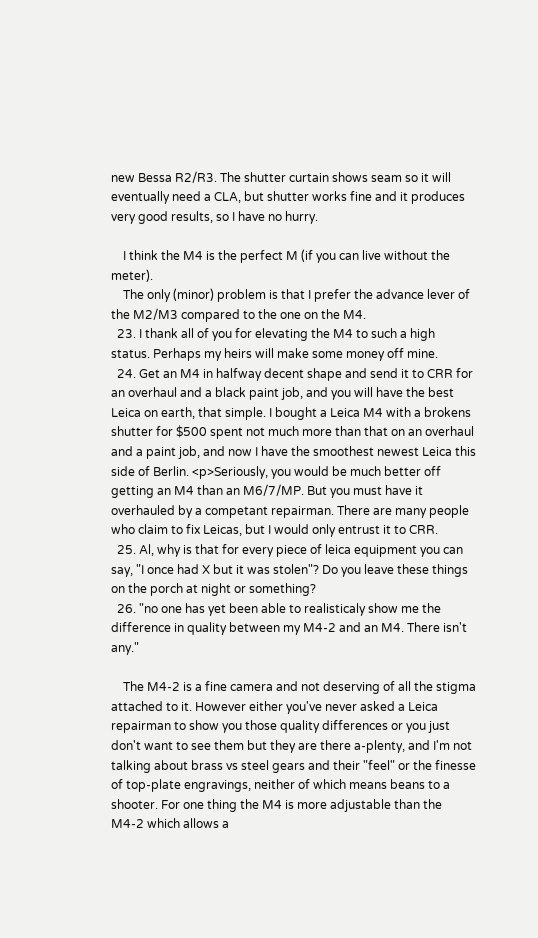new Bessa R2/R3. The shutter curtain shows seam so it will eventually need a CLA, but shutter works fine and it produces very good results, so I have no hurry.

    I think the M4 is the perfect M (if you can live without the meter).
    The only (minor) problem is that I prefer the advance lever of the M2/M3 compared to the one on the M4.
  23. I thank all of you for elevating the M4 to such a high status. Perhaps my heirs will make some money off mine.
  24. Get an M4 in halfway decent shape and send it to CRR for an overhaul and a black paint job, and you will have the best Leica on earth, that simple. I bought a Leica M4 with a brokens shutter for $500 spent not much more than that on an overhaul and a paint job, and now I have the smoothest newest Leica this side of Berlin. <p>Seriously, you would be much better off getting an M4 than an M6/7/MP. But you must have it overhauled by a competant repairman. There are many people who claim to fix Leicas, but I would only entrust it to CRR.
  25. Al, why is that for every piece of leica equipment you can say, "I once had X but it was stolen"? Do you leave these things on the porch at night or something?
  26. "no one has yet been able to realisticaly show me the difference in quality between my M4-2 and an M4. There isn't any."

    The M4-2 is a fine camera and not deserving of all the stigma attached to it. However either you've never asked a Leica repairman to show you those quality differences or you just don't want to see them but they are there a-plenty, and I'm not talking about brass vs steel gears and their "feel" or the finesse of top-plate engravings, neither of which means beans to a shooter. For one thing the M4 is more adjustable than the M4-2 which allows a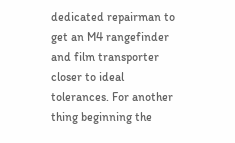dedicated repairman to get an M4 rangefinder and film transporter closer to ideal tolerances. For another thing beginning the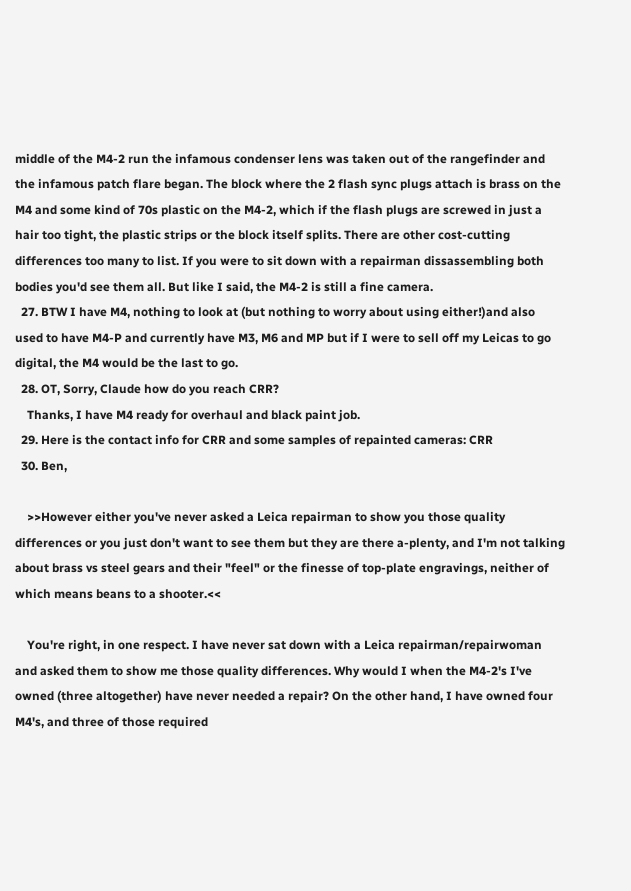middle of the M4-2 run the infamous condenser lens was taken out of the rangefinder and the infamous patch flare began. The block where the 2 flash sync plugs attach is brass on the M4 and some kind of 70s plastic on the M4-2, which if the flash plugs are screwed in just a hair too tight, the plastic strips or the block itself splits. There are other cost-cutting differences too many to list. If you were to sit down with a repairman dissassembling both bodies you'd see them all. But like I said, the M4-2 is still a fine camera.
  27. BTW I have M4, nothing to look at (but nothing to worry about using either!)and also used to have M4-P and currently have M3, M6 and MP but if I were to sell off my Leicas to go digital, the M4 would be the last to go.
  28. OT, Sorry, Claude how do you reach CRR?
    Thanks, I have M4 ready for overhaul and black paint job.
  29. Here is the contact info for CRR and some samples of repainted cameras: CRR
  30. Ben,

    >>However either you've never asked a Leica repairman to show you those quality differences or you just don't want to see them but they are there a-plenty, and I'm not talking about brass vs steel gears and their "feel" or the finesse of top-plate engravings, neither of which means beans to a shooter.<<

    You're right, in one respect. I have never sat down with a Leica repairman/repairwoman and asked them to show me those quality differences. Why would I when the M4-2's I've owned (three altogether) have never needed a repair? On the other hand, I have owned four M4's, and three of those required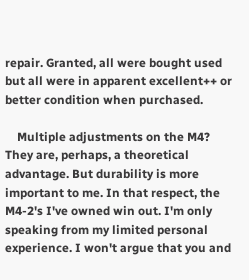repair. Granted, all were bought used but all were in apparent excellent++ or better condition when purchased.

    Multiple adjustments on the M4? They are, perhaps, a theoretical advantage. But durability is more important to me. In that respect, the M4-2's I've owned win out. I'm only speaking from my limited personal experience. I won't argue that you and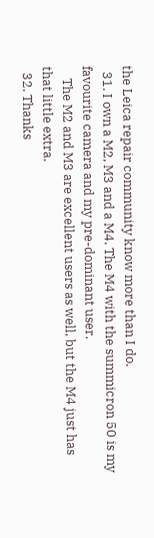the Leica repair community know more than I do.
  31. I own a M2, M3 and a M4. The M4 with the summicron 50 is my favourite camera and my pre-dominant user.
    The M2 and M3 are excellent users as well, but the M4 just has that little extra.
  32. Thanks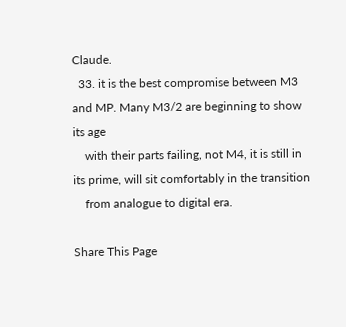Claude.
  33. it is the best compromise between M3 and MP. Many M3/2 are beginning to show its age
    with their parts failing, not M4, it is still in its prime, will sit comfortably in the transition
    from analogue to digital era.

Share This Page